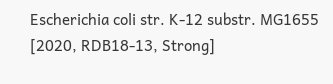Escherichia coli str. K-12 substr. MG1655 [2020, RDB18-13, Strong]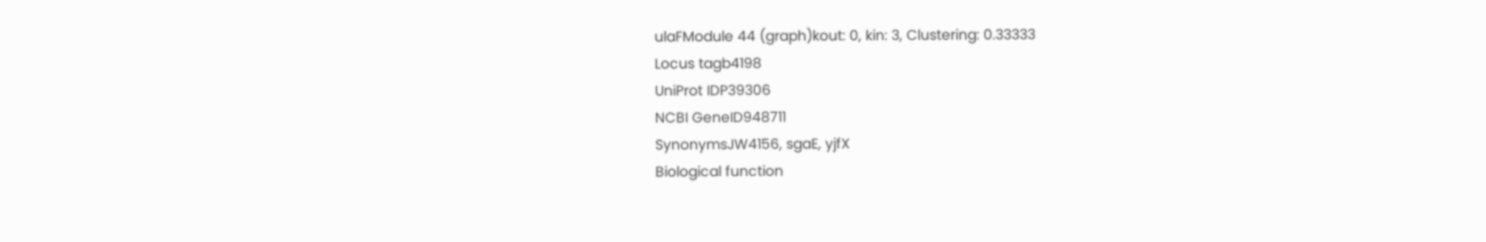ulaFModule 44 (graph)kout: 0, kin: 3, Clustering: 0.33333
Locus tagb4198
UniProt IDP39306
NCBI GeneID948711
SynonymsJW4156, sgaE, yjfX
Biological function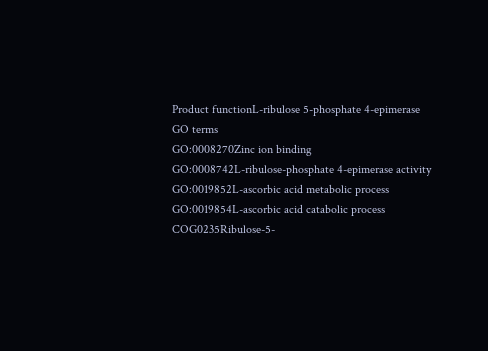Product functionL-ribulose 5-phosphate 4-epimerase
GO terms
GO:0008270Zinc ion binding
GO:0008742L-ribulose-phosphate 4-epimerase activity
GO:0019852L-ascorbic acid metabolic process
GO:0019854L-ascorbic acid catabolic process
COG0235Ribulose-5-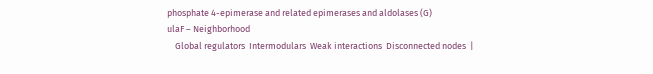phosphate 4-epimerase and related epimerases and aldolases (G)
ulaF – Neighborhood
    Global regulators  Intermodulars  Weak interactions  Disconnected nodes  |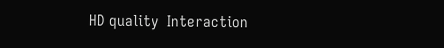HD quality  Interaction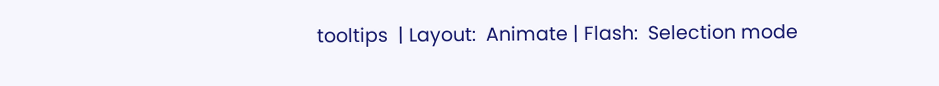tooltips  | Layout:  Animate | Flash:  Selection mode